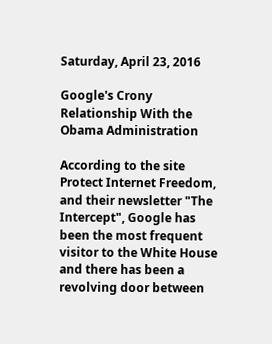Saturday, April 23, 2016

Google's Crony Relationship With the Obama Administration

According to the site Protect Internet Freedom, and their newsletter "The Intercept", Google has been the most frequent visitor to the White House and there has been a revolving door between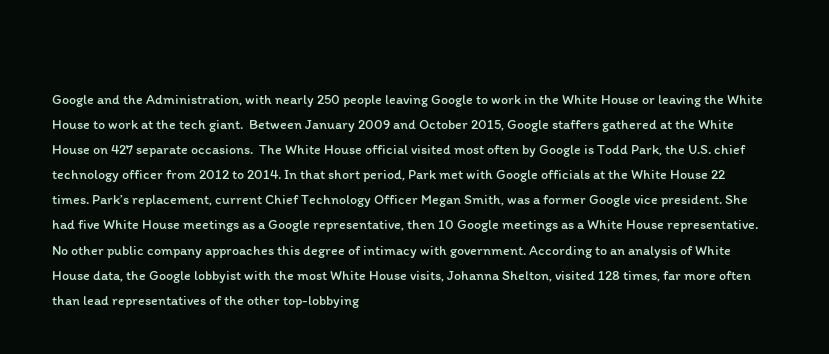Google and the Administration, with nearly 250 people leaving Google to work in the White House or leaving the White House to work at the tech giant.  Between January 2009 and October 2015, Google staffers gathered at the White House on 427 separate occasions.  The White House official visited most often by Google is Todd Park, the U.S. chief technology officer from 2012 to 2014. In that short period, Park met with Google officials at the White House 22 times. Park’s replacement, current Chief Technology Officer Megan Smith, was a former Google vice president. She had five White House meetings as a Google representative, then 10 Google meetings as a White House representative.
No other public company approaches this degree of intimacy with government. According to an analysis of White House data, the Google lobbyist with the most White House visits, Johanna Shelton, visited 128 times, far more often than lead representatives of the other top-lobbying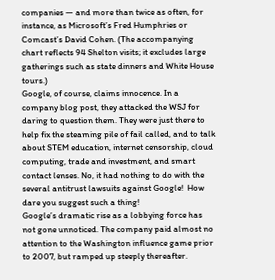companies — and more than twice as often, for instance, as Microsoft’s Fred Humphries or Comcast’s David Cohen. (The accompanying chart reflects 94 Shelton visits; it excludes large gatherings such as state dinners and White House tours.)
Google, of course, claims innocence. In a company blog post, they attacked the WSJ for daring to question them. They were just there to help fix the steaming pile of fail called, and to talk about STEM education, internet censorship, cloud computing, trade and investment, and smart contact lenses. No, it had nothing to do with the several antitrust lawsuits against Google!  How dare you suggest such a thing!
Google’s dramatic rise as a lobbying force has not gone unnoticed. The company paid almost no attention to the Washington influence game prior to 2007, but ramped up steeply thereafter.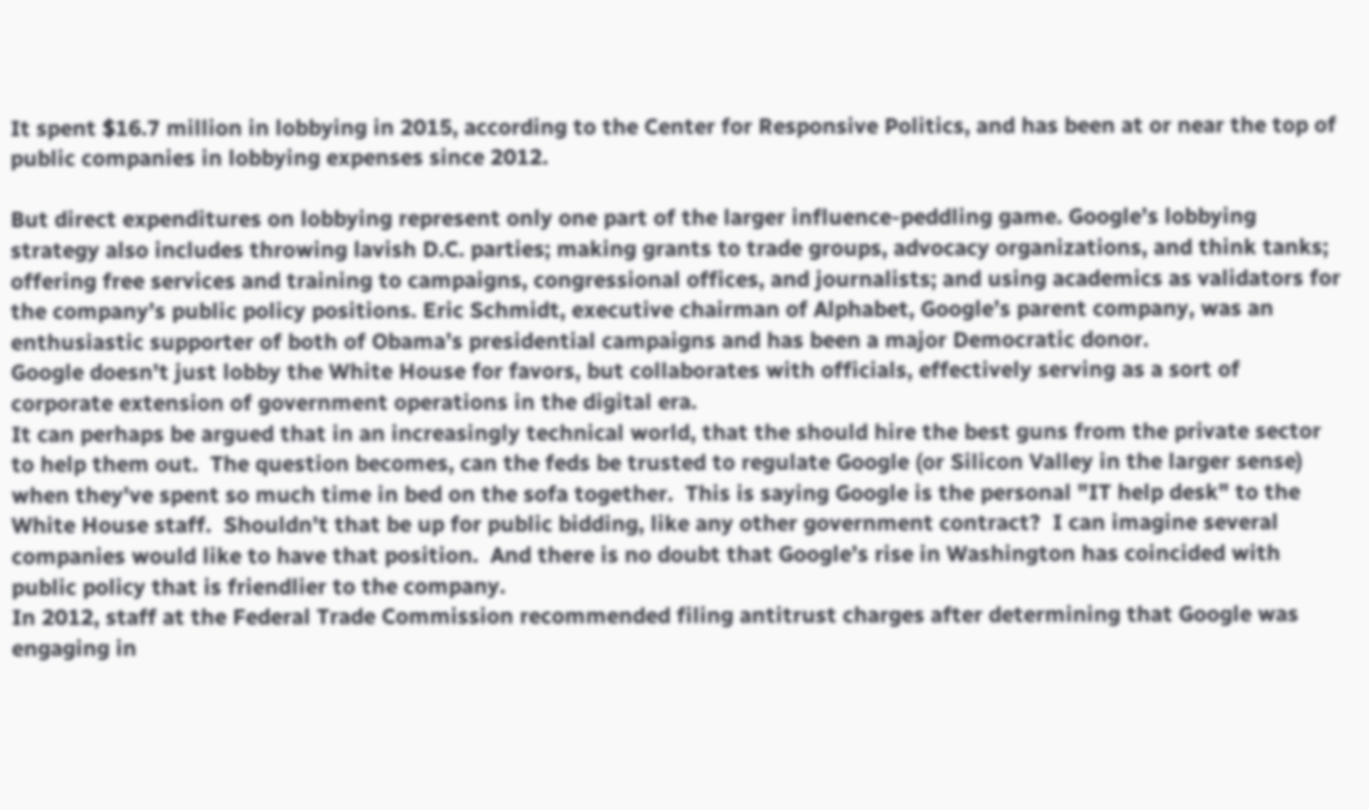It spent $16.7 million in lobbying in 2015, according to the Center for Responsive Politics, and has been at or near the top of public companies in lobbying expenses since 2012.

But direct expenditures on lobbying represent only one part of the larger influence-peddling game. Google’s lobbying strategy also includes throwing lavish D.C. parties; making grants to trade groups, advocacy organizations, and think tanks; offering free services and training to campaigns, congressional offices, and journalists; and using academics as validators for the company’s public policy positions. Eric Schmidt, executive chairman of Alphabet, Google’s parent company, was an enthusiastic supporter of both of Obama’s presidential campaigns and has been a major Democratic donor.
Google doesn't just lobby the White House for favors, but collaborates with officials, effectively serving as a sort of corporate extension of government operations in the digital era.
It can perhaps be argued that in an increasingly technical world, that the should hire the best guns from the private sector to help them out.  The question becomes, can the feds be trusted to regulate Google (or Silicon Valley in the larger sense) when they've spent so much time in bed on the sofa together.  This is saying Google is the personal "IT help desk" to the White House staff.  Shouldn't that be up for public bidding, like any other government contract?  I can imagine several companies would like to have that position.  And there is no doubt that Google’s rise in Washington has coincided with public policy that is friendlier to the company.
In 2012, staff at the Federal Trade Commission recommended filing antitrust charges after determining that Google was engaging in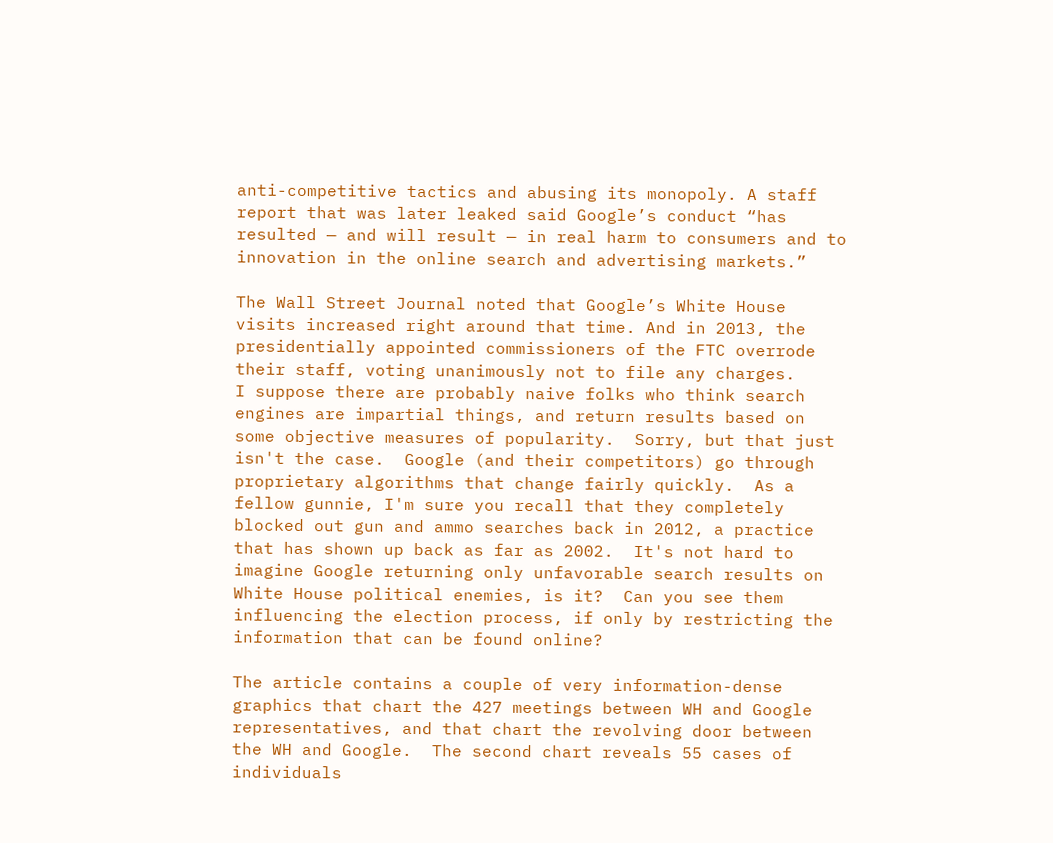anti-competitive tactics and abusing its monopoly. A staff report that was later leaked said Google’s conduct “has resulted — and will result — in real harm to consumers and to innovation in the online search and advertising markets.”

The Wall Street Journal noted that Google’s White House visits increased right around that time. And in 2013, the presidentially appointed commissioners of the FTC overrode their staff, voting unanimously not to file any charges.
I suppose there are probably naive folks who think search engines are impartial things, and return results based on some objective measures of popularity.  Sorry, but that just isn't the case.  Google (and their competitors) go through proprietary algorithms that change fairly quickly.  As a fellow gunnie, I'm sure you recall that they completely blocked out gun and ammo searches back in 2012, a practice that has shown up back as far as 2002.  It's not hard to imagine Google returning only unfavorable search results on White House political enemies, is it?  Can you see them influencing the election process, if only by restricting the information that can be found online?

The article contains a couple of very information-dense graphics that chart the 427 meetings between WH and Google representatives, and that chart the revolving door between the WH and Google.  The second chart reveals 55 cases of individuals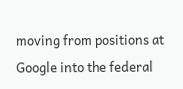moving from positions at Google into the federal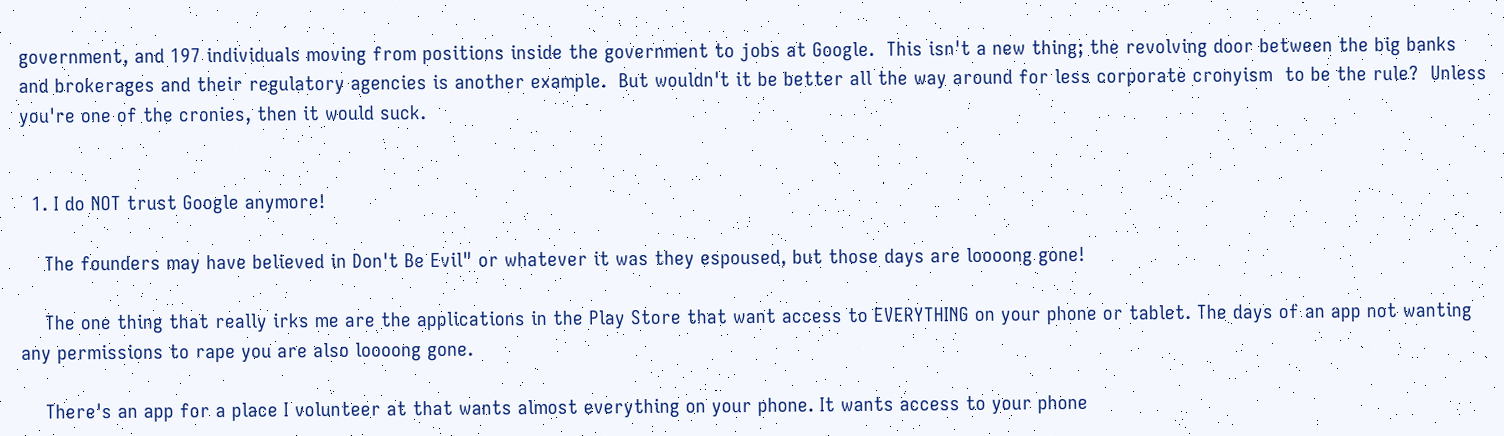government, and 197 individuals moving from positions inside the government to jobs at Google.  This isn't a new thing; the revolving door between the big banks and brokerages and their regulatory agencies is another example.  But wouldn't it be better all the way around for less corporate cronyism  to be the rule?  Unless you're one of the cronies, then it would suck.


  1. I do NOT trust Google anymore!

    The founders may have believed in Don't Be Evil" or whatever it was they espoused, but those days are loooong gone!

    The one thing that really irks me are the applications in the Play Store that want access to EVERYTHING on your phone or tablet. The days of an app not wanting any permissions to rape you are also loooong gone.

    There's an app for a place I volunteer at that wants almost everything on your phone. It wants access to your phone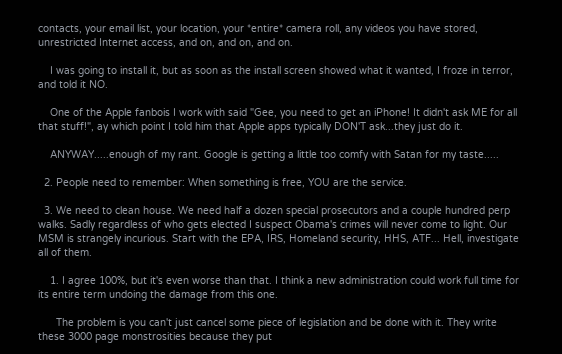contacts, your email list, your location, your *entire* camera roll, any videos you have stored, unrestricted Internet access, and on, and on, and on.

    I was going to install it, but as soon as the install screen showed what it wanted, I froze in terror, and told it NO.

    One of the Apple fanbois I work with said "Gee, you need to get an iPhone! It didn't ask ME for all that stuff!", ay which point I told him that Apple apps typically DON'T ask...they just do it.

    ANYWAY.....enough of my rant. Google is getting a little too comfy with Satan for my taste.....

  2. People need to remember: When something is free, YOU are the service.

  3. We need to clean house. We need half a dozen special prosecutors and a couple hundred perp walks. Sadly regardless of who gets elected I suspect Obama's crimes will never come to light. Our MSM is strangely incurious. Start with the EPA, IRS, Homeland security, HHS, ATF... Hell, investigate all of them.

    1. I agree 100%, but it's even worse than that. I think a new administration could work full time for its entire term undoing the damage from this one.

      The problem is you can't just cancel some piece of legislation and be done with it. They write these 3000 page monstrosities because they put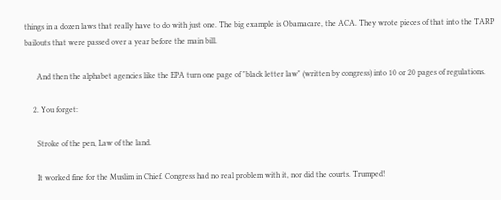things in a dozen laws that really have to do with just one. The big example is Obamacare, the ACA. They wrote pieces of that into the TARP bailouts that were passed over a year before the main bill.

      And then the alphabet agencies like the EPA turn one page of "black letter law" (written by congress) into 10 or 20 pages of regulations.

    2. You forget:

      Stroke of the pen, Law of the land.

      It worked fine for the Muslim in Chief. Congress had no real problem with it, nor did the courts. Trumped!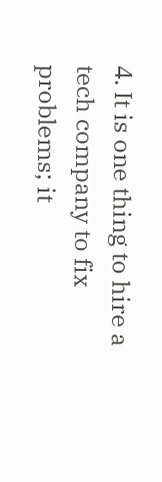4. It is one thing to hire a tech company to fix problems; it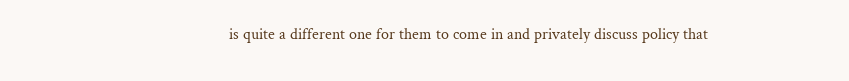is quite a different one for them to come in and privately discuss policy that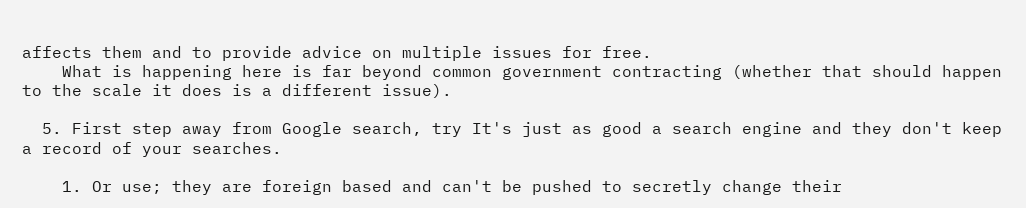affects them and to provide advice on multiple issues for free.
    What is happening here is far beyond common government contracting (whether that should happen to the scale it does is a different issue).

  5. First step away from Google search, try It's just as good a search engine and they don't keep a record of your searches.

    1. Or use; they are foreign based and can't be pushed to secretly change their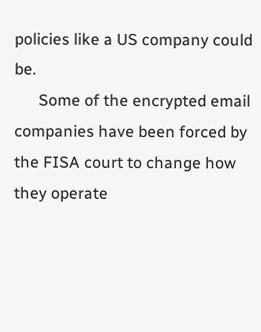policies like a US company could be.
      Some of the encrypted email companies have been forced by the FISA court to change how they operate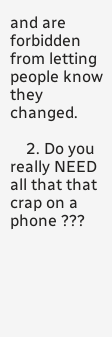and are forbidden from letting people know they changed.

    2. Do you really NEED all that that crap on a phone ???